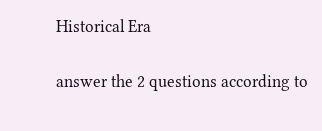Historical Era

answer the 2 questions according to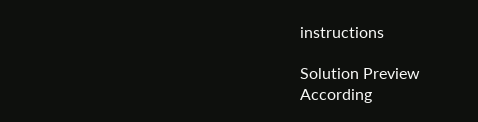instructions

Solution Preview
According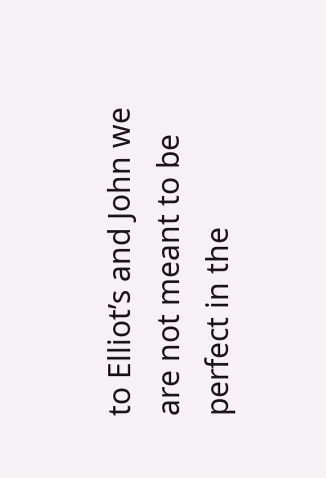to Elliot’s and John we are not meant to be perfect in the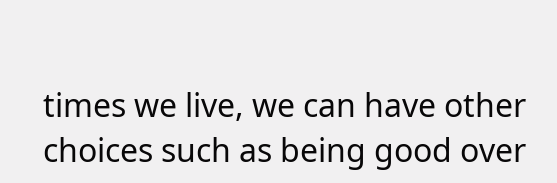times we live, we can have other choices such as being good over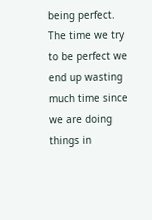being perfect. The time we try to be perfect we end up wasting much time since we are doing things in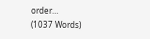order…
(1037 Words)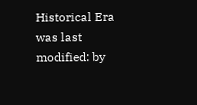Historical Era was last modified: by